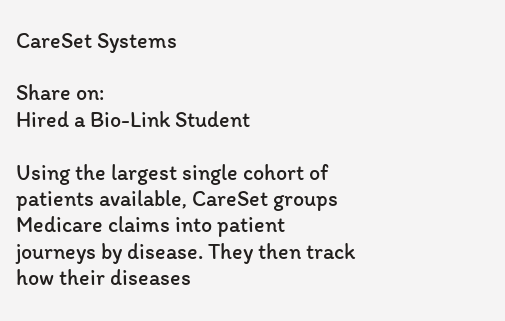CareSet Systems

Share on:
Hired a Bio-Link Student

Using the largest single cohort of patients available, CareSet groups Medicare claims into patient journeys by disease. They then track how their diseases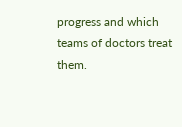progress and which teams of doctors treat them.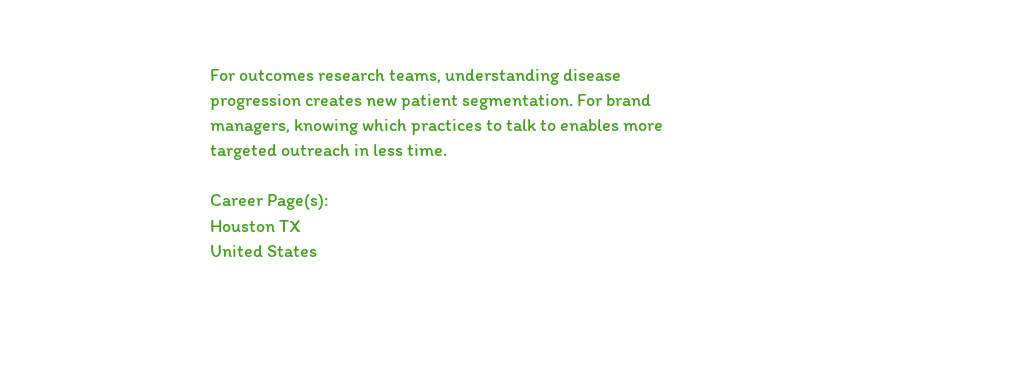For outcomes research teams, understanding disease progression creates new patient segmentation. For brand managers, knowing which practices to talk to enables more targeted outreach in less time.

Career Page(s):
Houston TX
United States